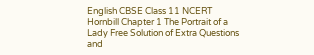English CBSE Class 11 NCERT Hornbill Chapter 1 The Portrait of a Lady Free Solution of Extra Questions and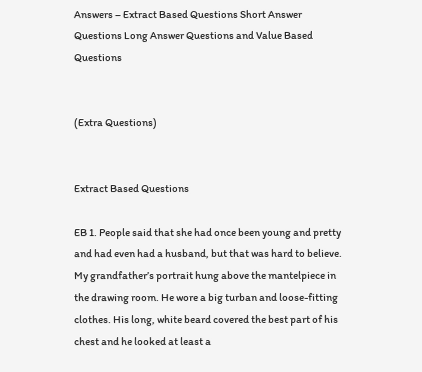Answers – Extract Based Questions Short Answer Questions Long Answer Questions and Value Based Questions


(Extra Questions)


Extract Based Questions

EB 1. People said that she had once been young and pretty and had even had a husband, but that was hard to believe. My grandfather’s portrait hung above the mantelpiece in the drawing room. He wore a big turban and loose-fitting clothes. His long, white beard covered the best part of his chest and he looked at least a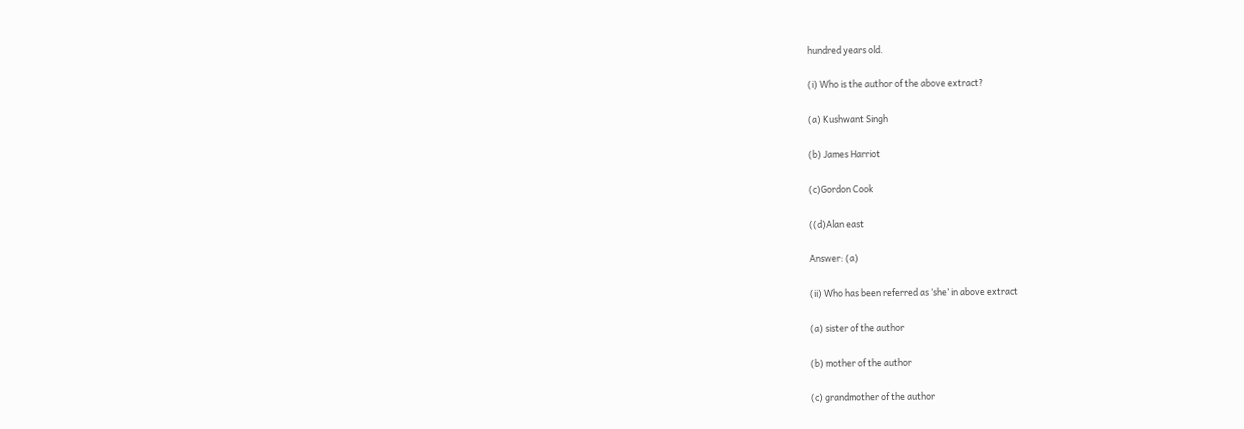hundred years old.

(i) Who is the author of the above extract?

(a) Kushwant Singh

(b) James Harriot

(c)Gordon Cook

((d)Alan east

Answer: (a)

(ii) Who has been referred as ‘she’ in above extract

(a) sister of the author

(b) mother of the author

(c) grandmother of the author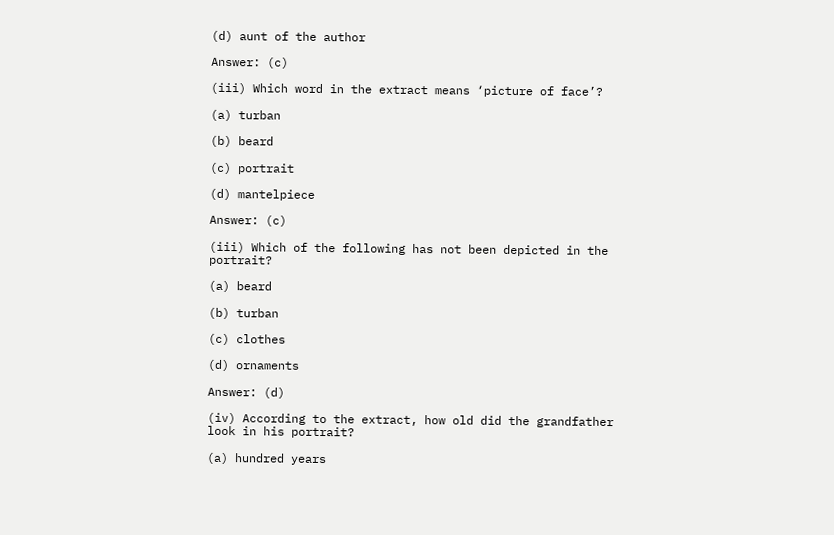(d) aunt of the author

Answer: (c)

(iii) Which word in the extract means ‘picture of face’?

(a) turban

(b) beard

(c) portrait

(d) mantelpiece

Answer: (c)

(iii) Which of the following has not been depicted in the portrait?

(a) beard

(b) turban

(c) clothes

(d) ornaments

Answer: (d)

(iv) According to the extract, how old did the grandfather look in his portrait?

(a) hundred years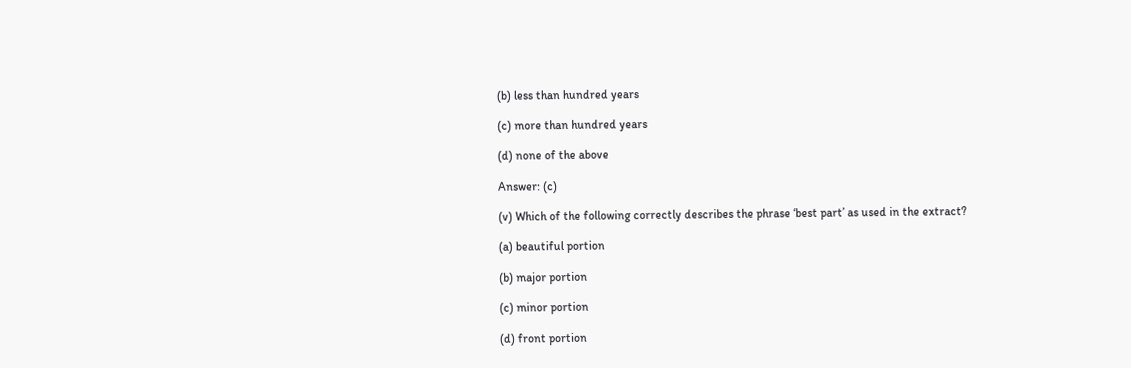(b) less than hundred years

(c) more than hundred years

(d) none of the above

Answer: (c)

(v) Which of the following correctly describes the phrase ‘best part’ as used in the extract?

(a) beautiful portion

(b) major portion

(c) minor portion

(d) front portion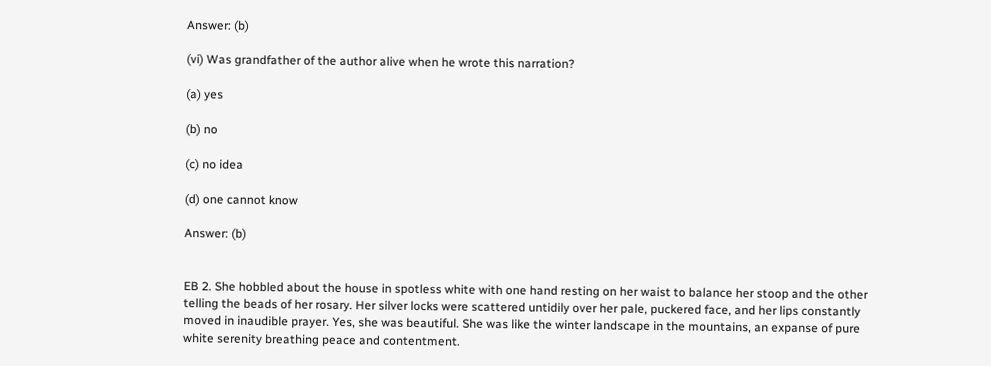Answer: (b)

(vi) Was grandfather of the author alive when he wrote this narration?

(a) yes

(b) no

(c) no idea

(d) one cannot know

Answer: (b)


EB 2. She hobbled about the house in spotless white with one hand resting on her waist to balance her stoop and the other telling the beads of her rosary. Her silver locks were scattered untidily over her pale, puckered face, and her lips constantly moved in inaudible prayer. Yes, she was beautiful. She was like the winter landscape in the mountains, an expanse of pure white serenity breathing peace and contentment.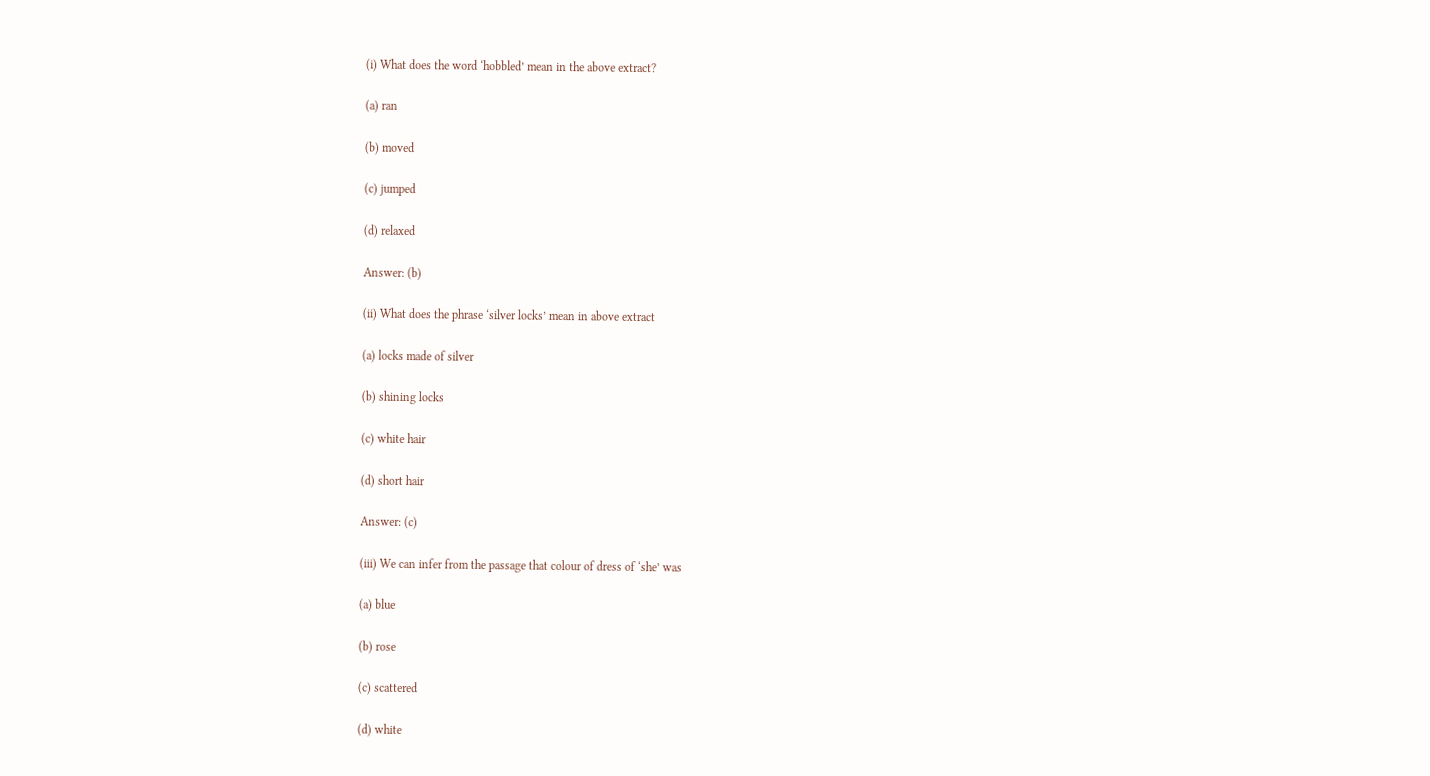(i) What does the word ‘hobbled’ mean in the above extract?

(a) ran

(b) moved

(c) jumped

(d) relaxed

Answer: (b)

(ii) What does the phrase ‘silver locks’ mean in above extract

(a) locks made of silver

(b) shining locks

(c) white hair

(d) short hair

Answer: (c)

(iii) We can infer from the passage that colour of dress of ‘she’ was

(a) blue

(b) rose

(c) scattered

(d) white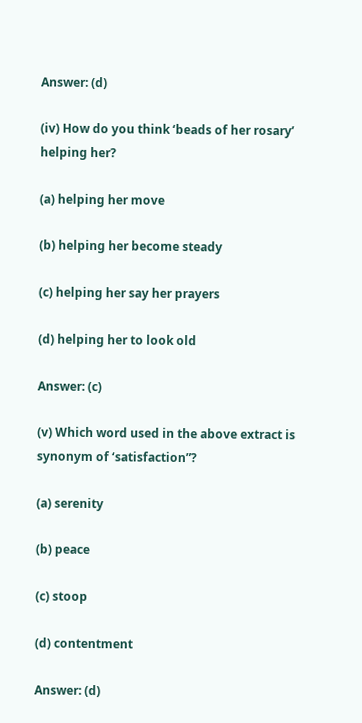Answer: (d)

(iv) How do you think ‘beads of her rosary’ helping her?

(a) helping her move

(b) helping her become steady

(c) helping her say her prayers

(d) helping her to look old

Answer: (c)

(v) Which word used in the above extract is synonym of ‘satisfaction”?

(a) serenity

(b) peace

(c) stoop

(d) contentment

Answer: (d)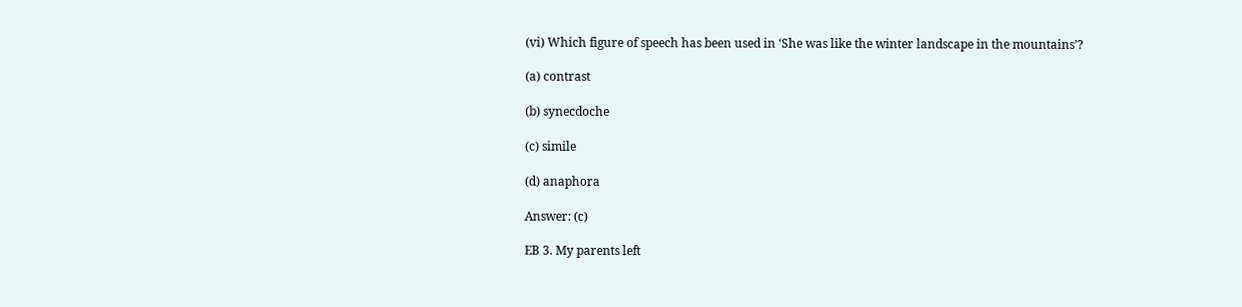(vi) Which figure of speech has been used in ‘She was like the winter landscape in the mountains’?

(a) contrast

(b) synecdoche

(c) simile

(d) anaphora

Answer: (c)

EB 3. My parents left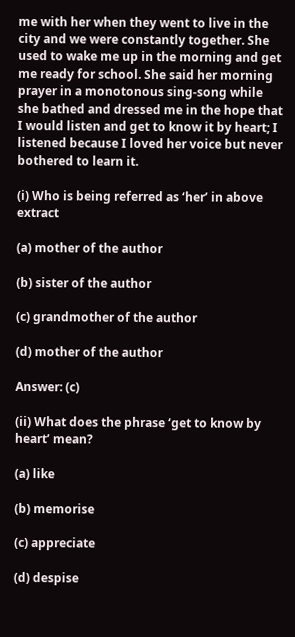me with her when they went to live in the city and we were constantly together. She used to wake me up in the morning and get me ready for school. She said her morning prayer in a monotonous sing-song while she bathed and dressed me in the hope that I would listen and get to know it by heart; I listened because I loved her voice but never bothered to learn it.

(i) Who is being referred as ‘her’ in above extract

(a) mother of the author

(b) sister of the author

(c) grandmother of the author

(d) mother of the author

Answer: (c)

(ii) What does the phrase ‘get to know by heart’ mean?

(a) like

(b) memorise

(c) appreciate

(d) despise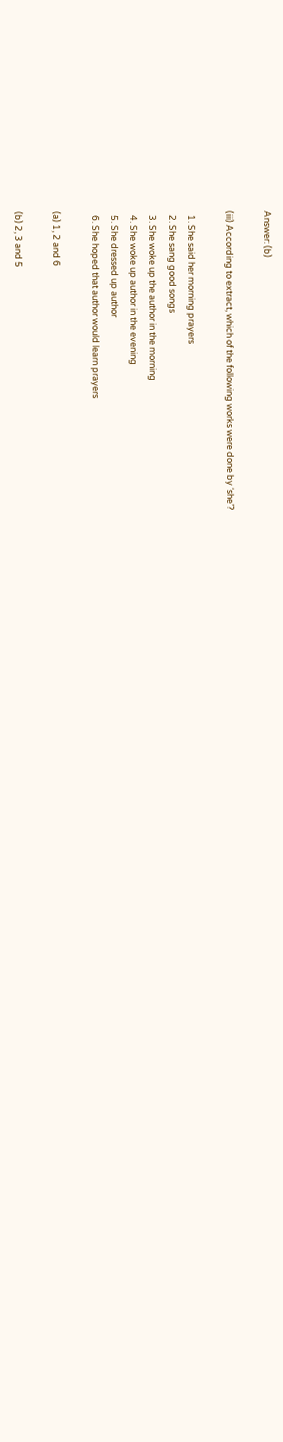Answer: (b)

(iii) According to extract, which of the following works were done by ‘she’?

  1. She said her morning prayers
  2. She sang good songs
  3. She woke up the author in the morning
  4. She woke up author in the evening
  5. She dressed up author
  6. She hoped that author would learn prayers

(a) 1, 2 and 6

(b) 2, 3 and 5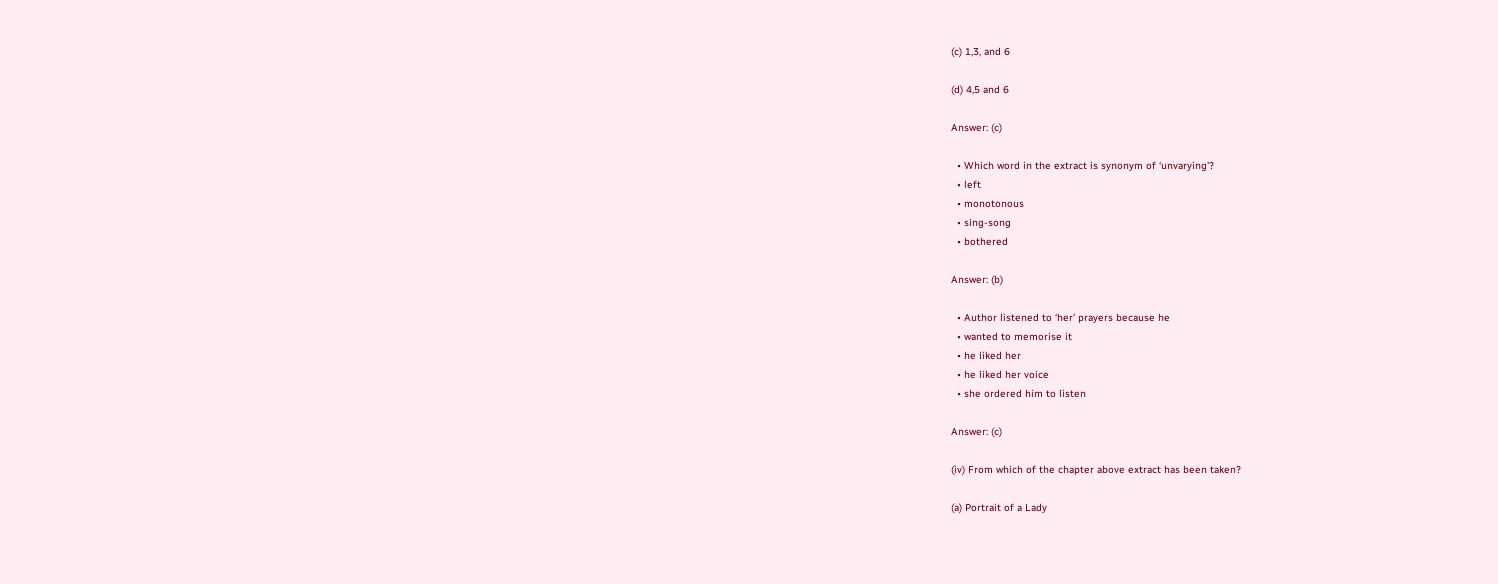(c) 1,3, and 6

(d) 4,5 and 6

Answer: (c)

  • Which word in the extract is synonym of ‘unvarying’?
  • left
  • monotonous
  • sing-song
  • bothered

Answer: (b)

  • Author listened to ‘her’ prayers because he
  • wanted to memorise it
  • he liked her
  • he liked her voice
  • she ordered him to listen

Answer: (c)

(iv) From which of the chapter above extract has been taken?

(a) Portrait of a Lady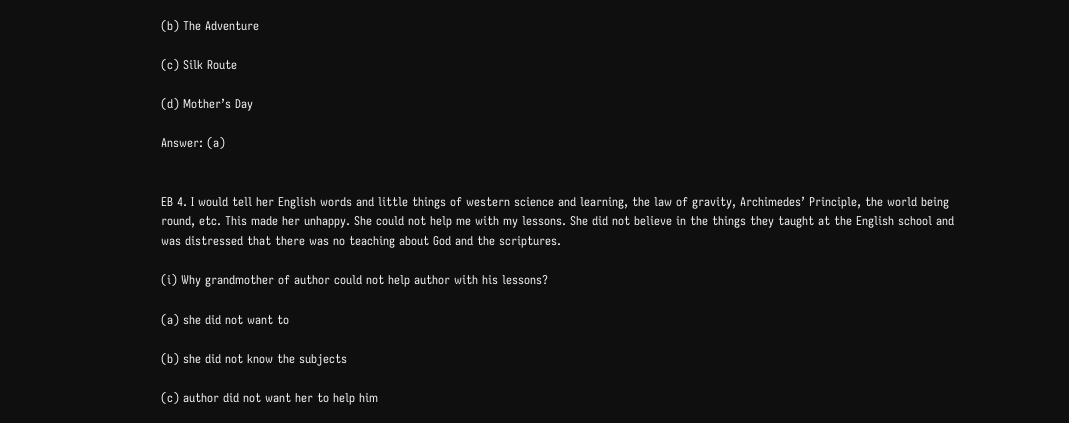(b) The Adventure

(c) Silk Route

(d) Mother’s Day

Answer: (a)


EB 4. I would tell her English words and little things of western science and learning, the law of gravity, Archimedes’ Principle, the world being round, etc. This made her unhappy. She could not help me with my lessons. She did not believe in the things they taught at the English school and was distressed that there was no teaching about God and the scriptures.

(i) Why grandmother of author could not help author with his lessons?

(a) she did not want to

(b) she did not know the subjects

(c) author did not want her to help him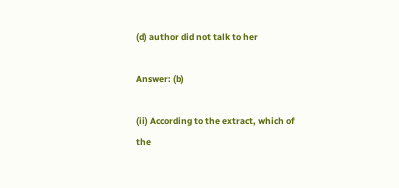(d) author did not talk to her

Answer: (b)

(ii) According to the extract, which of the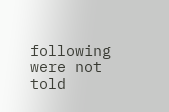following were not told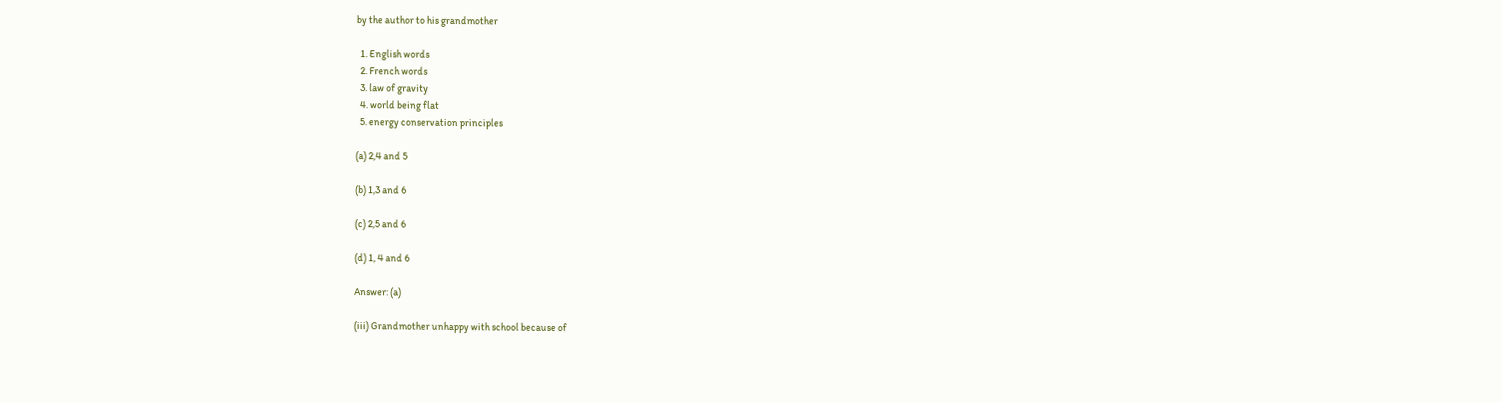by the author to his grandmother

  1. English words
  2. French words
  3. law of gravity
  4. world being flat
  5. energy conservation principles

(a) 2,4 and 5

(b) 1,3 and 6

(c) 2,5 and 6

(d) 1, 4 and 6

Answer: (a)

(iii) Grandmother unhappy with school because of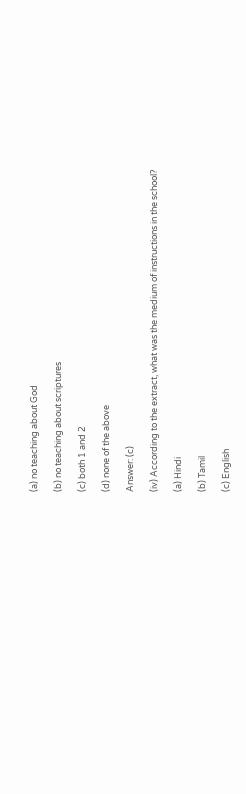(a) no teaching about God

(b) no teaching about scriptures

(c) both 1 and 2

(d) none of the above

Answer: (c)

(iv) According to the extract, what was the medium of instructions in the school?

(a) Hindi

(b) Tamil

(c) English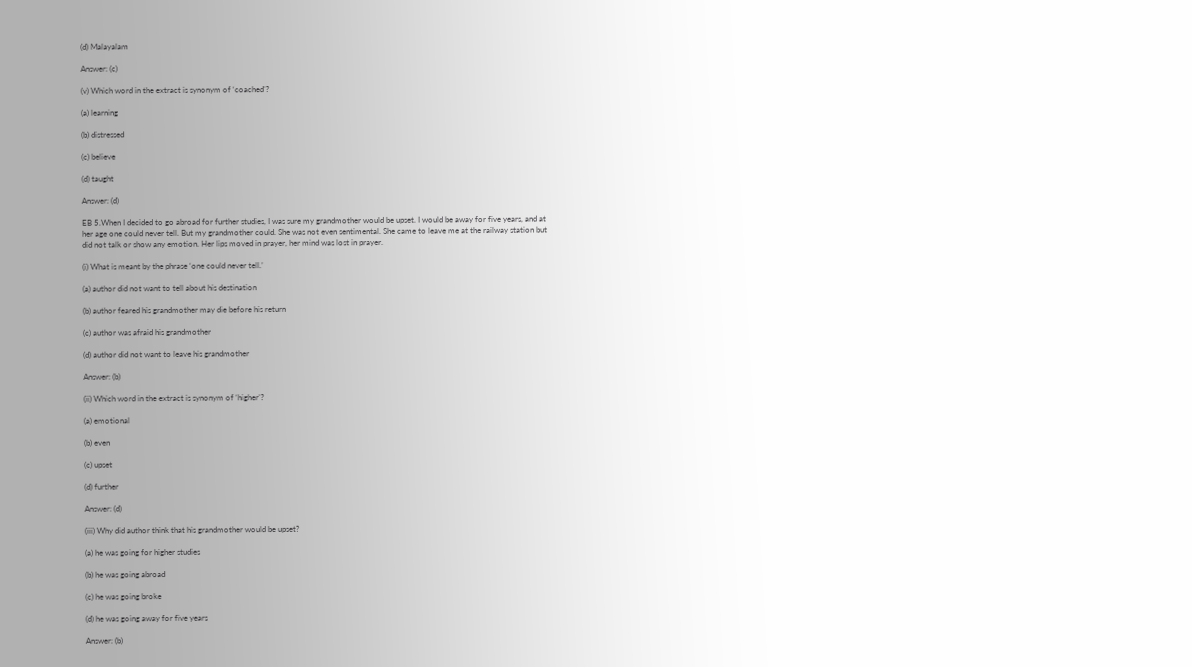(d) Malayalam

Answer: (c)

(v) Which word in the extract is synonym of ‘coached’?

(a) learning

(b) distressed

(c) believe

(d) taught

Answer: (d)

EB 5.When I decided to go abroad for further studies, I was sure my grandmother would be upset. I would be away for five years, and at her age one could never tell. But my grandmother could. She was not even sentimental. She came to leave me at the railway station but did not talk or show any emotion. Her lips moved in prayer, her mind was lost in prayer.

(i) What is meant by the phrase ‘one could never tell.’

(a) author did not want to tell about his destination

(b) author feared his grandmother may die before his return

(c) author was afraid his grandmother

(d) author did not want to leave his grandmother

Answer: (b)

(ii) Which word in the extract is synonym of ‘higher’?

(a) emotional

(b) even

(c) upset

(d) further

Answer: (d)

(iii) Why did author think that his grandmother would be upset?

(a) he was going for higher studies

(b) he was going abroad

(c) he was going broke

(d) he was going away for five years

Answer: (b)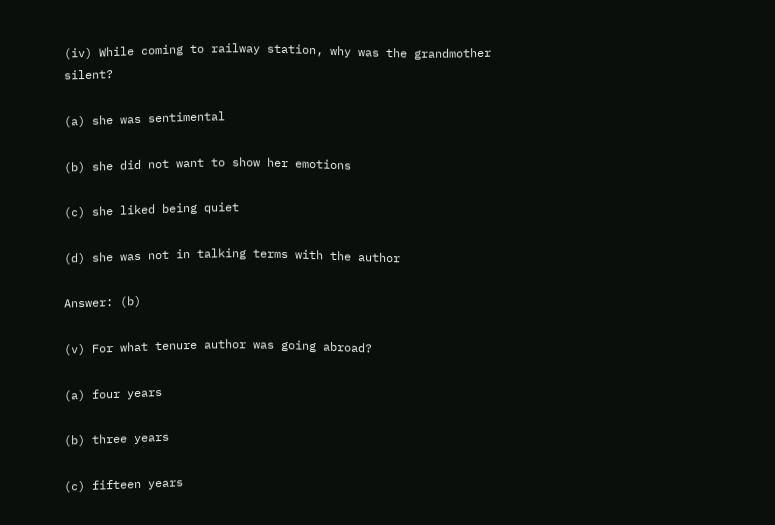(iv) While coming to railway station, why was the grandmother silent?

(a) she was sentimental

(b) she did not want to show her emotions

(c) she liked being quiet

(d) she was not in talking terms with the author

Answer: (b)

(v) For what tenure author was going abroad?

(a) four years

(b) three years

(c) fifteen years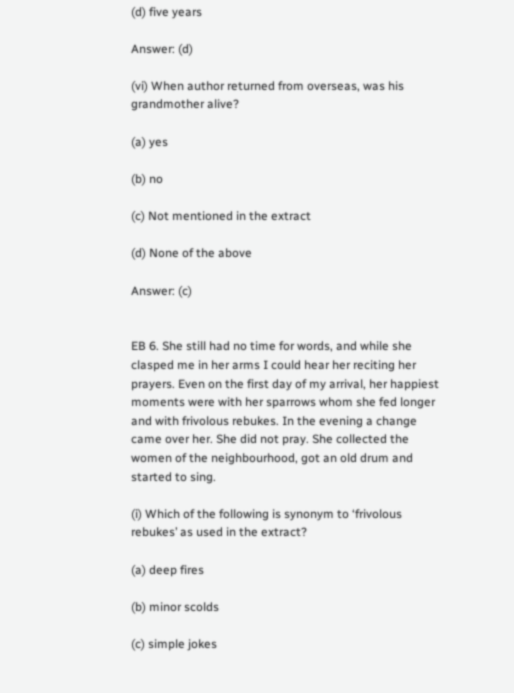(d) five years

Answer: (d)

(vi) When author returned from overseas, was his grandmother alive?

(a) yes

(b) no

(c) Not mentioned in the extract

(d) None of the above

Answer: (c)


EB 6. She still had no time for words, and while she clasped me in her arms I could hear her reciting her prayers. Even on the first day of my arrival, her happiest moments were with her sparrows whom she fed longer and with frivolous rebukes. In the evening a change came over her. She did not pray. She collected the women of the neighbourhood, got an old drum and started to sing.

(i) Which of the following is synonym to ‘frivolous rebukes’ as used in the extract?

(a) deep fires

(b) minor scolds

(c) simple jokes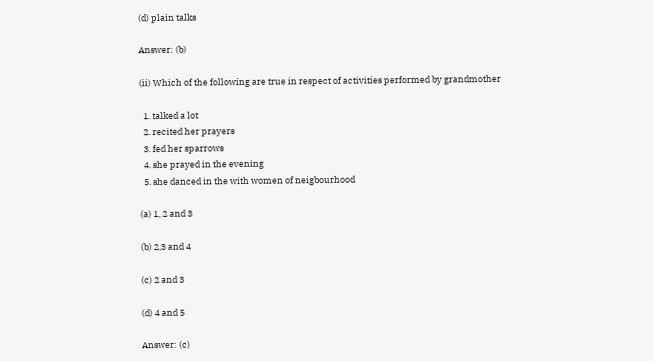(d) plain talks

Answer: (b)

(ii) Which of the following are true in respect of activities performed by grandmother

  1. talked a lot
  2. recited her prayers
  3. fed her sparrows
  4. she prayed in the evening
  5. she danced in the with women of neigbourhood

(a) 1, 2 and 3

(b) 2,3 and 4

(c) 2 and 3

(d) 4 and 5

Answer: (c)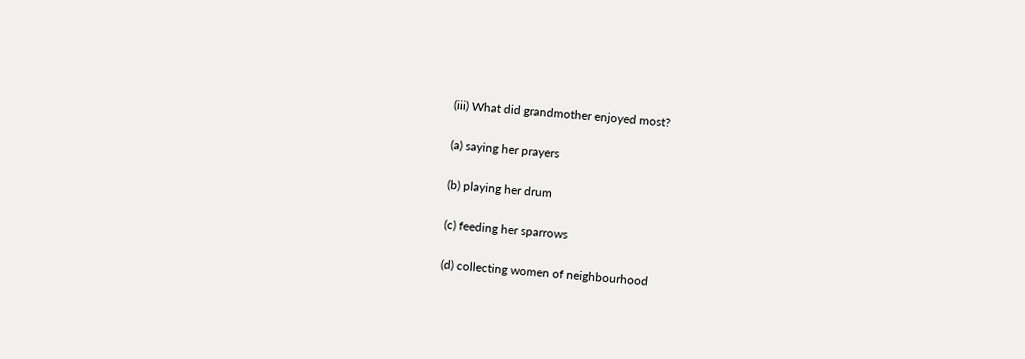(iii) What did grandmother enjoyed most?

(a) saying her prayers

(b) playing her drum

(c) feeding her sparrows

(d) collecting women of neighbourhood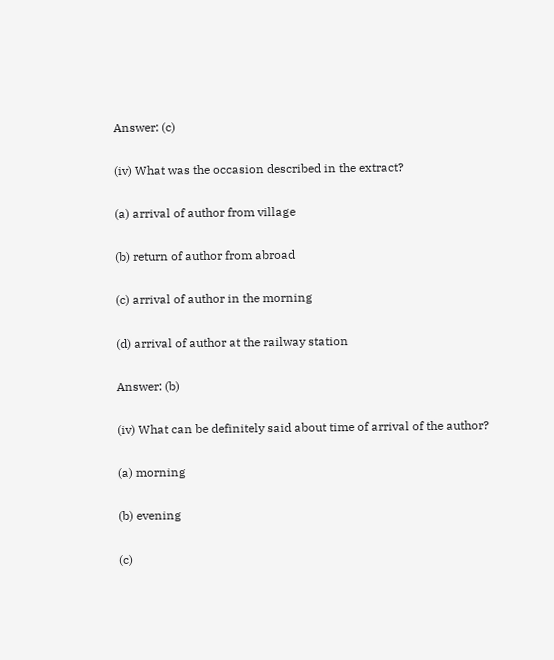Answer: (c)

(iv) What was the occasion described in the extract?

(a) arrival of author from village

(b) return of author from abroad

(c) arrival of author in the morning

(d) arrival of author at the railway station

Answer: (b)

(iv) What can be definitely said about time of arrival of the author?

(a) morning

(b) evening

(c)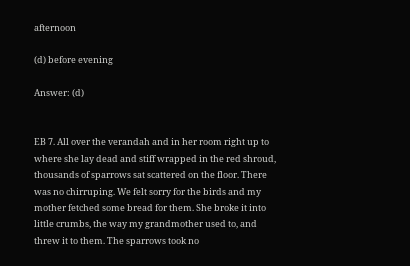afternoon

(d) before evening

Answer: (d)


EB 7. All over the verandah and in her room right up to where she lay dead and stiff wrapped in the red shroud, thousands of sparrows sat scattered on the floor. There was no chirruping. We felt sorry for the birds and my mother fetched some bread for them. She broke it into little crumbs, the way my grandmother used to, and threw it to them. The sparrows took no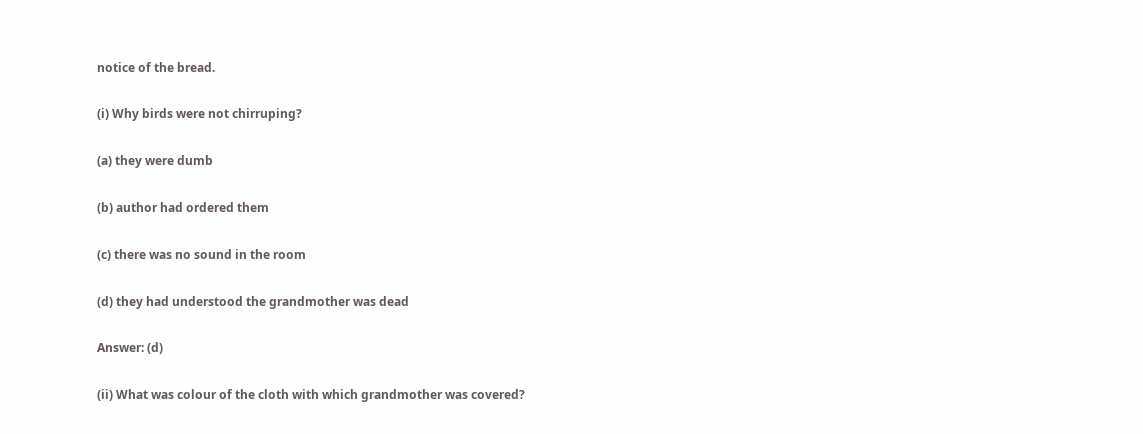notice of the bread.

(i) Why birds were not chirruping?

(a) they were dumb

(b) author had ordered them

(c) there was no sound in the room

(d) they had understood the grandmother was dead

Answer: (d)

(ii) What was colour of the cloth with which grandmother was covered?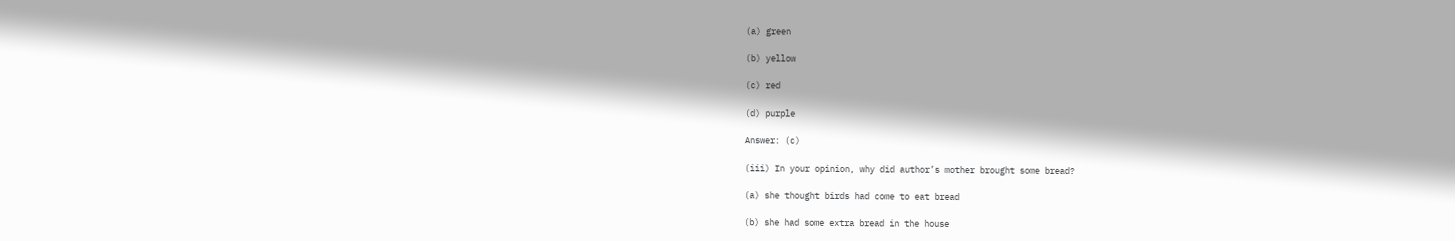(a) green

(b) yellow

(c) red

(d) purple

Answer: (c)

(iii) In your opinion, why did author’s mother brought some bread?

(a) she thought birds had come to eat bread

(b) she had some extra bread in the house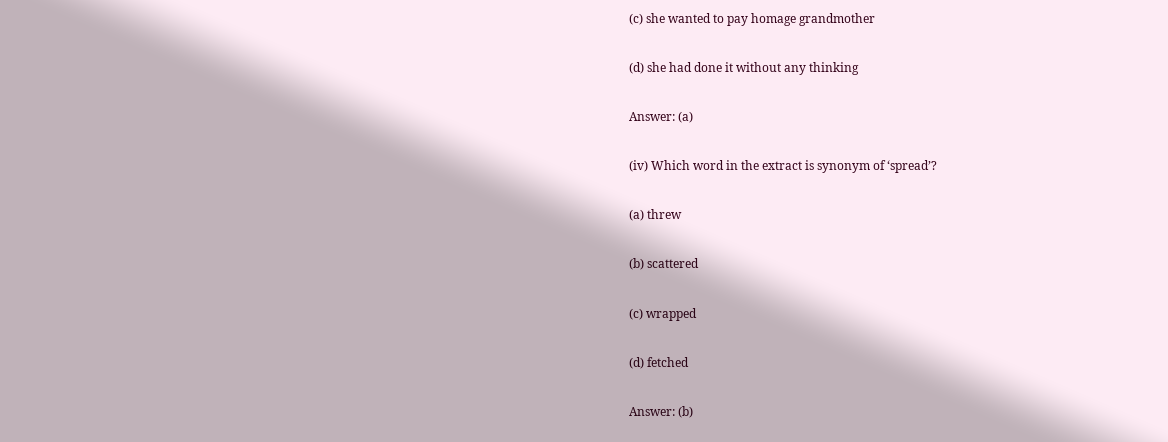(c) she wanted to pay homage grandmother

(d) she had done it without any thinking

Answer: (a)

(iv) Which word in the extract is synonym of ‘spread’?

(a) threw

(b) scattered

(c) wrapped

(d) fetched

Answer: (b)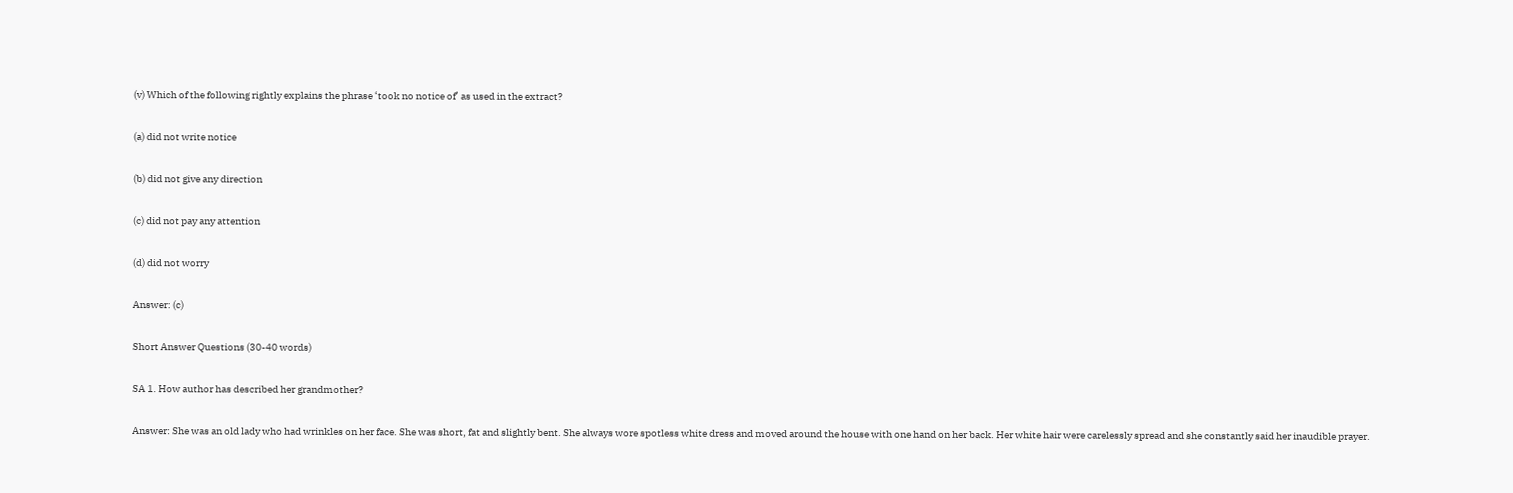(v) Which of the following rightly explains the phrase ‘took no notice of’ as used in the extract?

(a) did not write notice

(b) did not give any direction

(c) did not pay any attention

(d) did not worry

Answer: (c)

Short Answer Questions (30-40 words)

SA 1. How author has described her grandmother?

Answer: She was an old lady who had wrinkles on her face. She was short, fat and slightly bent. She always wore spotless white dress and moved around the house with one hand on her back. Her white hair were carelessly spread and she constantly said her inaudible prayer.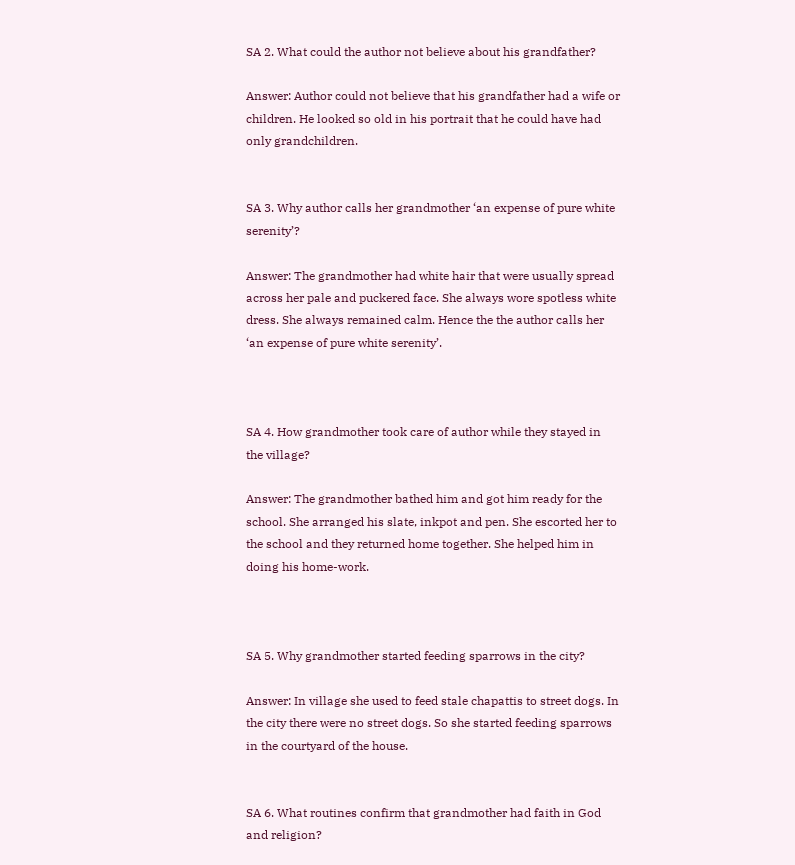SA 2. What could the author not believe about his grandfather?

Answer: Author could not believe that his grandfather had a wife or children. He looked so old in his portrait that he could have had only grandchildren.


SA 3. Why author calls her grandmother ‘an expense of pure white serenity’?

Answer: The grandmother had white hair that were usually spread across her pale and puckered face. She always wore spotless white dress. She always remained calm. Hence the the author calls her ‘an expense of pure white serenity’.



SA 4. How grandmother took care of author while they stayed in the village?

Answer: The grandmother bathed him and got him ready for the school. She arranged his slate, inkpot and pen. She escorted her to the school and they returned home together. She helped him in doing his home-work.



SA 5. Why grandmother started feeding sparrows in the city?

Answer: In village she used to feed stale chapattis to street dogs. In the city there were no street dogs. So she started feeding sparrows in the courtyard of the house.


SA 6. What routines confirm that grandmother had faith in God and religion?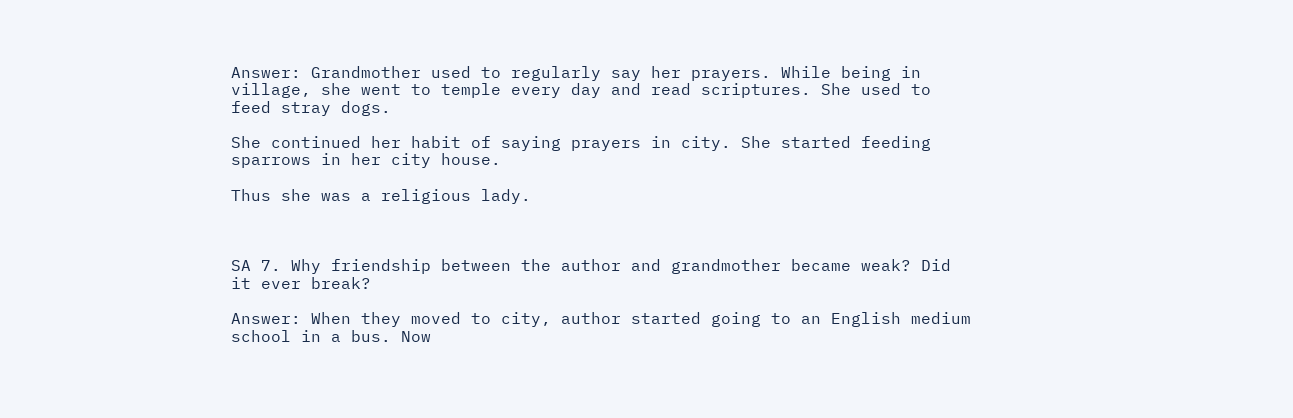Answer: Grandmother used to regularly say her prayers. While being in village, she went to temple every day and read scriptures. She used to feed stray dogs.

She continued her habit of saying prayers in city. She started feeding sparrows in her city house.

Thus she was a religious lady.



SA 7. Why friendship between the author and grandmother became weak? Did it ever break?

Answer: When they moved to city, author started going to an English medium school in a bus. Now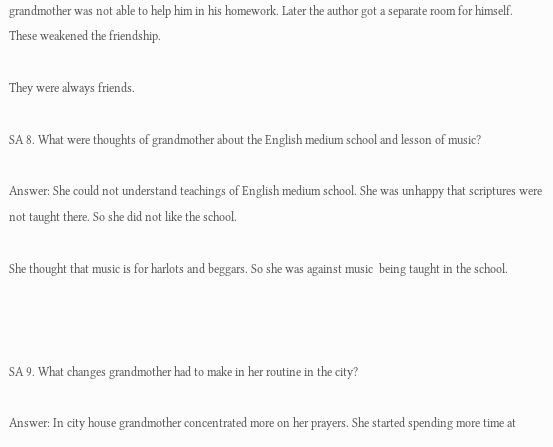grandmother was not able to help him in his homework. Later the author got a separate room for himself. These weakened the friendship.

They were always friends.

SA 8. What were thoughts of grandmother about the English medium school and lesson of music?

Answer: She could not understand teachings of English medium school. She was unhappy that scriptures were not taught there. So she did not like the school.

She thought that music is for harlots and beggars. So she was against music  being taught in the school.



SA 9. What changes grandmother had to make in her routine in the city?

Answer: In city house grandmother concentrated more on her prayers. She started spending more time at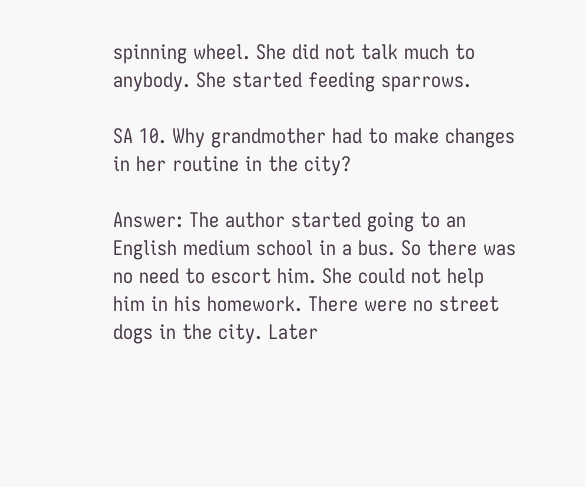spinning wheel. She did not talk much to anybody. She started feeding sparrows.

SA 10. Why grandmother had to make changes in her routine in the city?

Answer: The author started going to an English medium school in a bus. So there was no need to escort him. She could not help him in his homework. There were no street dogs in the city. Later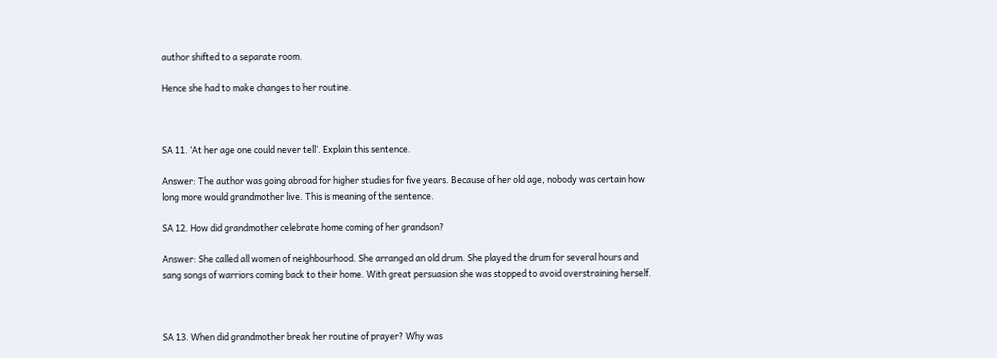author shifted to a separate room.

Hence she had to make changes to her routine.



SA 11. ‘At her age one could never tell’. Explain this sentence.

Answer: The author was going abroad for higher studies for five years. Because of her old age, nobody was certain how long more would grandmother live. This is meaning of the sentence.

SA 12. How did grandmother celebrate home coming of her grandson?

Answer: She called all women of neighbourhood. She arranged an old drum. She played the drum for several hours and sang songs of warriors coming back to their home. With great persuasion she was stopped to avoid overstraining herself.



SA 13. When did grandmother break her routine of prayer? Why was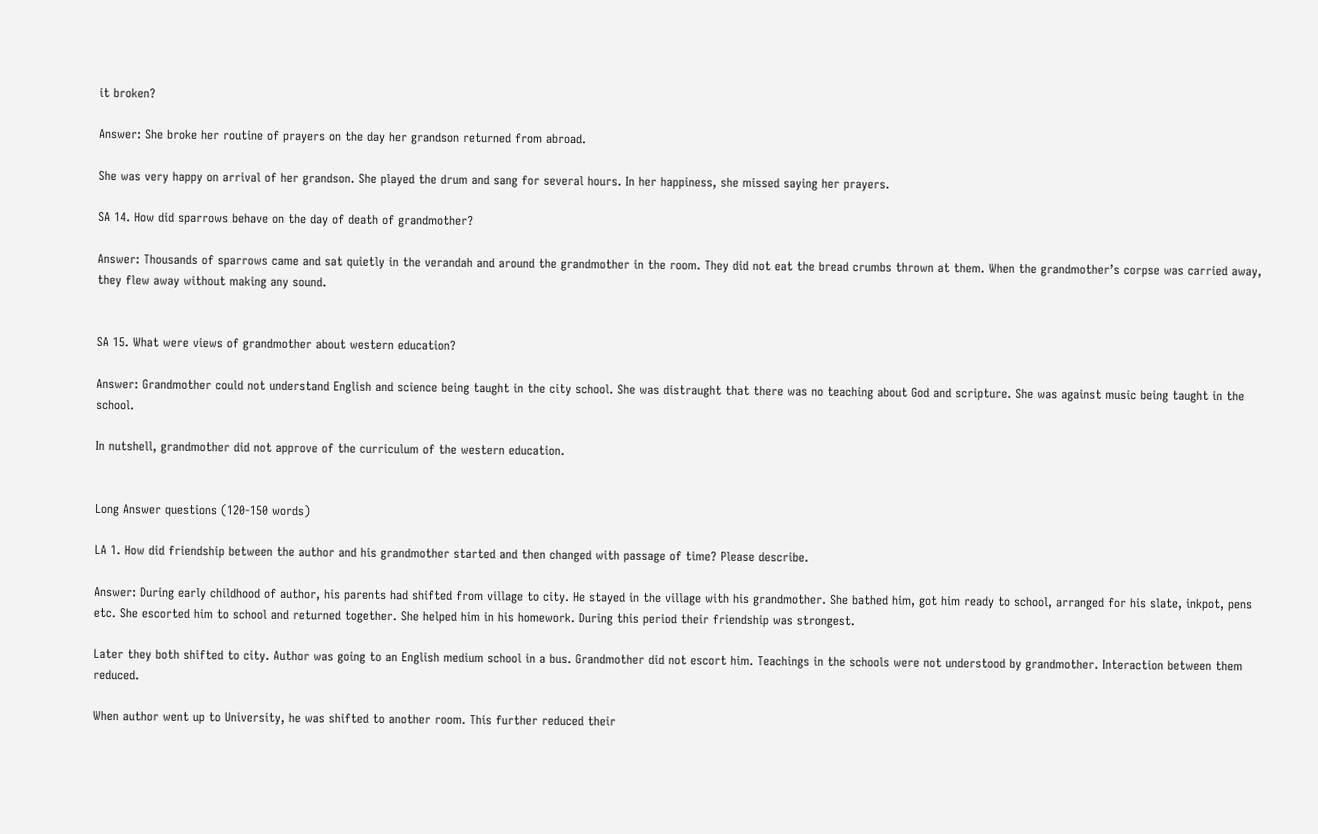it broken?

Answer: She broke her routine of prayers on the day her grandson returned from abroad.

She was very happy on arrival of her grandson. She played the drum and sang for several hours. In her happiness, she missed saying her prayers.

SA 14. How did sparrows behave on the day of death of grandmother?

Answer: Thousands of sparrows came and sat quietly in the verandah and around the grandmother in the room. They did not eat the bread crumbs thrown at them. When the grandmother’s corpse was carried away, they flew away without making any sound.


SA 15. What were views of grandmother about western education?

Answer: Grandmother could not understand English and science being taught in the city school. She was distraught that there was no teaching about God and scripture. She was against music being taught in the school.

In nutshell, grandmother did not approve of the curriculum of the western education.


Long Answer questions (120-150 words)

LA 1. How did friendship between the author and his grandmother started and then changed with passage of time? Please describe.

Answer: During early childhood of author, his parents had shifted from village to city. He stayed in the village with his grandmother. She bathed him, got him ready to school, arranged for his slate, inkpot, pens etc. She escorted him to school and returned together. She helped him in his homework. During this period their friendship was strongest.

Later they both shifted to city. Author was going to an English medium school in a bus. Grandmother did not escort him. Teachings in the schools were not understood by grandmother. Interaction between them reduced.

When author went up to University, he was shifted to another room. This further reduced their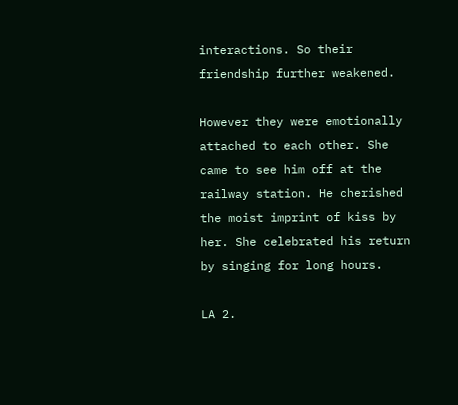interactions. So their friendship further weakened.

However they were emotionally attached to each other. She came to see him off at the railway station. He cherished the moist imprint of kiss by her. She celebrated his return by singing for long hours.

LA 2.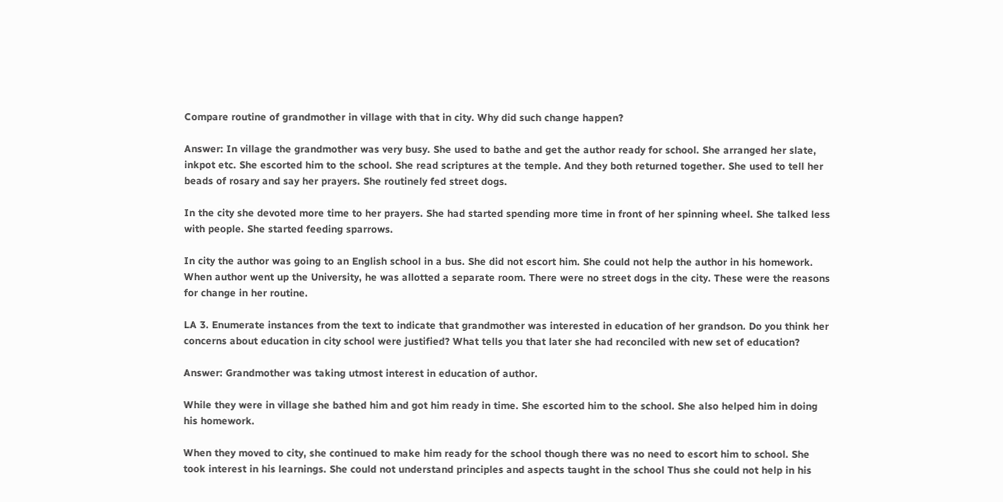Compare routine of grandmother in village with that in city. Why did such change happen?

Answer: In village the grandmother was very busy. She used to bathe and get the author ready for school. She arranged her slate, inkpot etc. She escorted him to the school. She read scriptures at the temple. And they both returned together. She used to tell her beads of rosary and say her prayers. She routinely fed street dogs.

In the city she devoted more time to her prayers. She had started spending more time in front of her spinning wheel. She talked less with people. She started feeding sparrows.

In city the author was going to an English school in a bus. She did not escort him. She could not help the author in his homework. When author went up the University, he was allotted a separate room. There were no street dogs in the city. These were the reasons for change in her routine.

LA 3. Enumerate instances from the text to indicate that grandmother was interested in education of her grandson. Do you think her concerns about education in city school were justified? What tells you that later she had reconciled with new set of education?

Answer: Grandmother was taking utmost interest in education of author.

While they were in village she bathed him and got him ready in time. She escorted him to the school. She also helped him in doing his homework.

When they moved to city, she continued to make him ready for the school though there was no need to escort him to school. She took interest in his learnings. She could not understand principles and aspects taught in the school Thus she could not help in his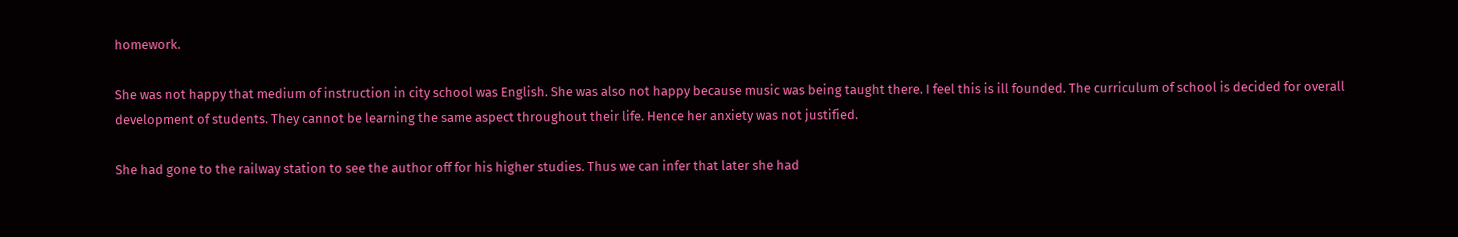homework.

She was not happy that medium of instruction in city school was English. She was also not happy because music was being taught there. I feel this is ill founded. The curriculum of school is decided for overall development of students. They cannot be learning the same aspect throughout their life. Hence her anxiety was not justified.

She had gone to the railway station to see the author off for his higher studies. Thus we can infer that later she had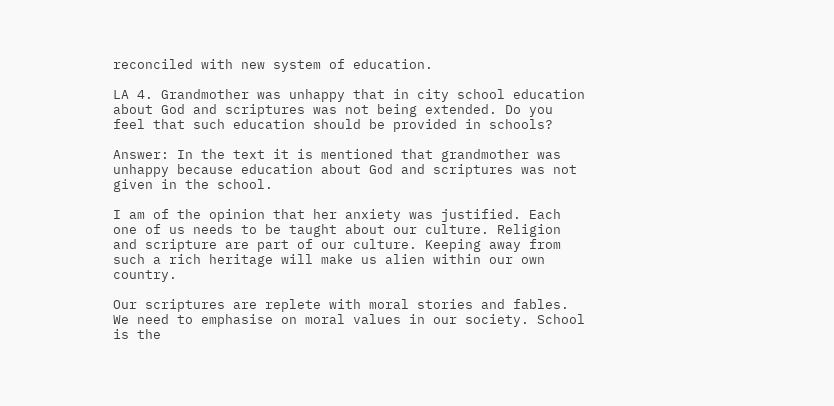reconciled with new system of education.

LA 4. Grandmother was unhappy that in city school education about God and scriptures was not being extended. Do you feel that such education should be provided in schools?

Answer: In the text it is mentioned that grandmother was unhappy because education about God and scriptures was not given in the school.

I am of the opinion that her anxiety was justified. Each one of us needs to be taught about our culture. Religion and scripture are part of our culture. Keeping away from such a rich heritage will make us alien within our own country.

Our scriptures are replete with moral stories and fables. We need to emphasise on moral values in our society. School is the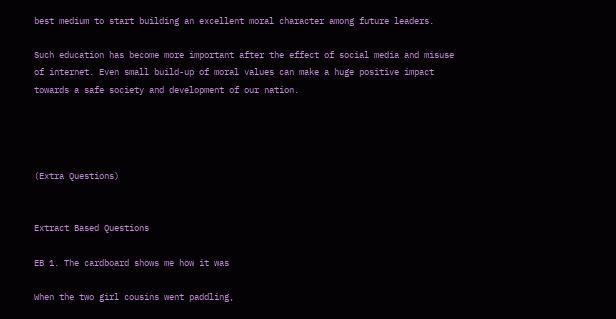best medium to start building an excellent moral character among future leaders.

Such education has become more important after the effect of social media and misuse of internet. Even small build-up of moral values can make a huge positive impact towards a safe society and development of our nation.




(Extra Questions)


Extract Based Questions

EB 1. The cardboard shows me how it was

When the two girl cousins went paddling,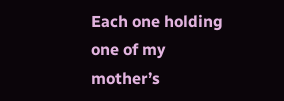Each one holding one of my mother’s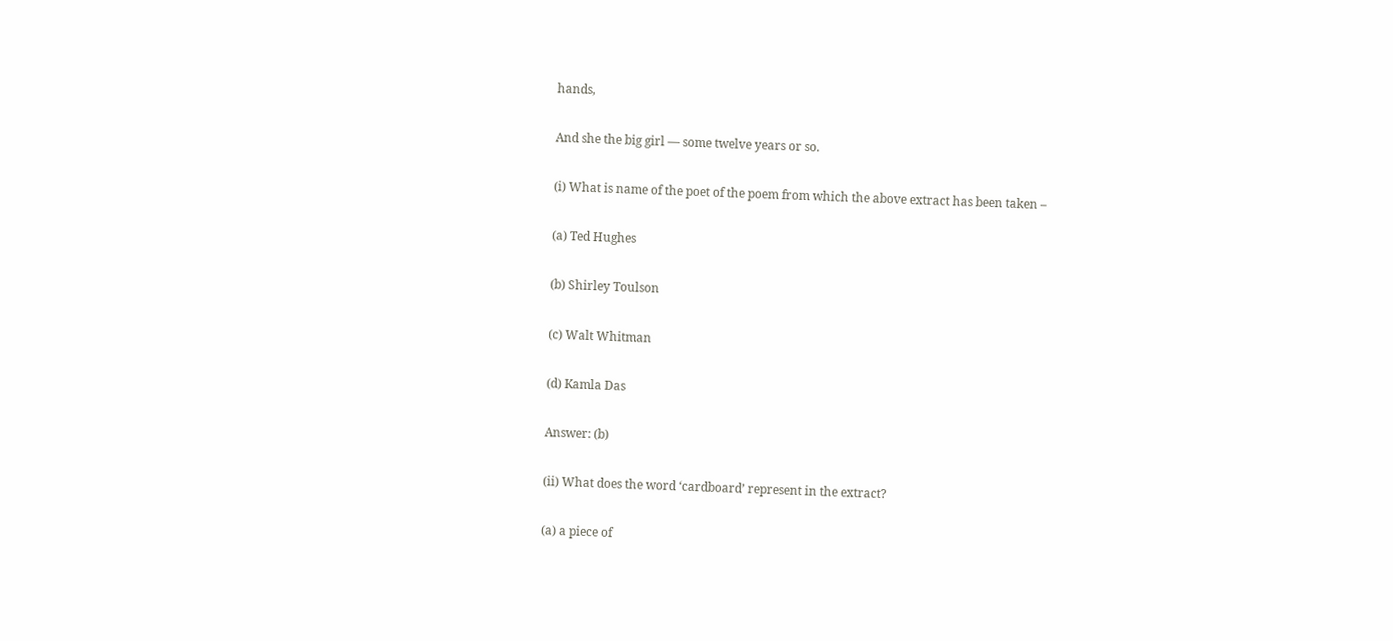hands,

And she the big girl — some twelve years or so.

(i) What is name of the poet of the poem from which the above extract has been taken –

(a) Ted Hughes

(b) Shirley Toulson

(c) Walt Whitman

(d) Kamla Das

Answer: (b)

(ii) What does the word ‘cardboard’ represent in the extract?

(a) a piece of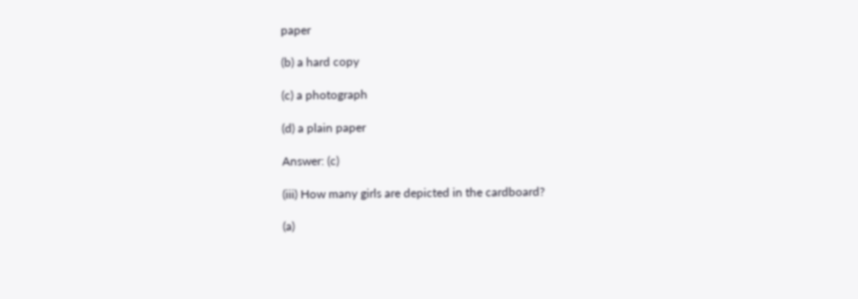paper

(b) a hard copy

(c) a photograph

(d) a plain paper

Answer: (c)

(iii) How many girls are depicted in the cardboard?

(a)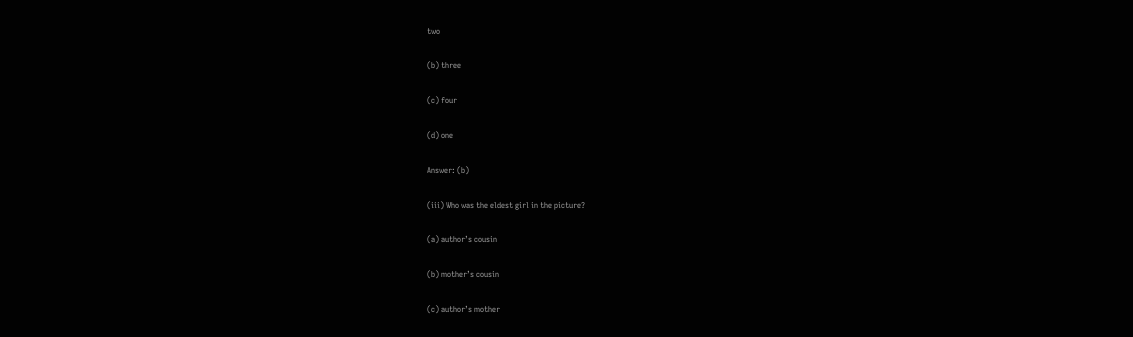two

(b) three

(c) four

(d) one

Answer: (b)

(iii) Who was the eldest girl in the picture?

(a) author’s cousin

(b) mother’s cousin

(c) author’s mother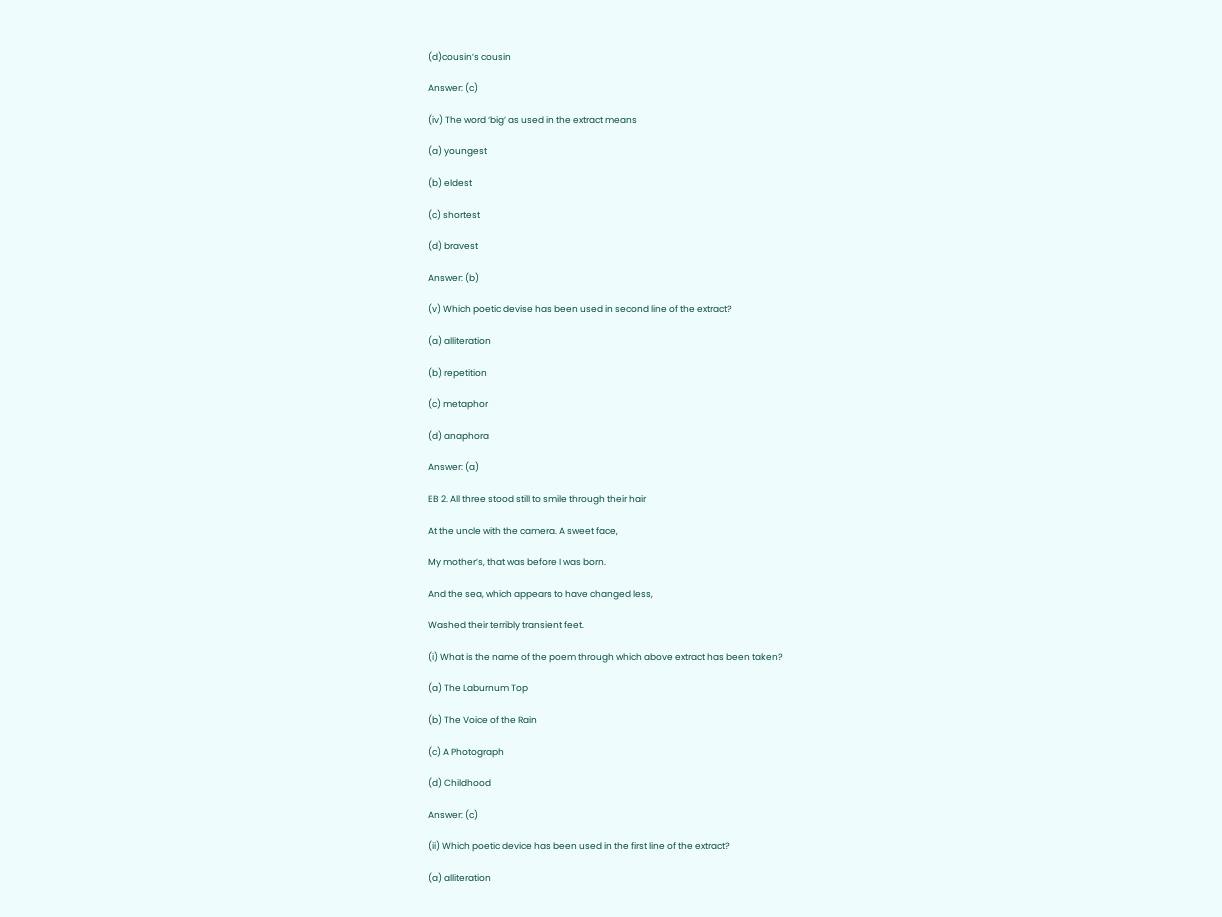(d)cousin’s cousin

Answer: (c)

(iv) The word ‘big’ as used in the extract means

(a) youngest

(b) eldest

(c) shortest

(d) bravest

Answer: (b)

(v) Which poetic devise has been used in second line of the extract?

(a) alliteration

(b) repetition

(c) metaphor

(d) anaphora

Answer: (a)

EB 2. All three stood still to smile through their hair

At the uncle with the camera. A sweet face,

My mother’s, that was before I was born.

And the sea, which appears to have changed less,

Washed their terribly transient feet.

(i) What is the name of the poem through which above extract has been taken?

(a) The Laburnum Top

(b) The Voice of the Rain

(c) A Photograph

(d) Childhood

Answer: (c)

(ii) Which poetic device has been used in the first line of the extract?

(a) alliteration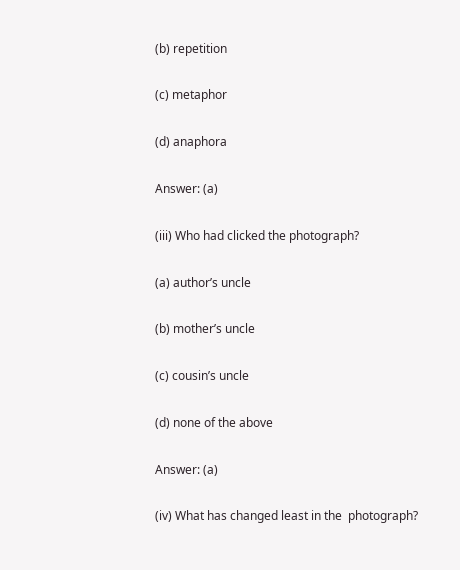(b) repetition

(c) metaphor

(d) anaphora

Answer: (a)

(iii) Who had clicked the photograph?

(a) author’s uncle

(b) mother’s uncle

(c) cousin’s uncle

(d) none of the above

Answer: (a)

(iv) What has changed least in the  photograph?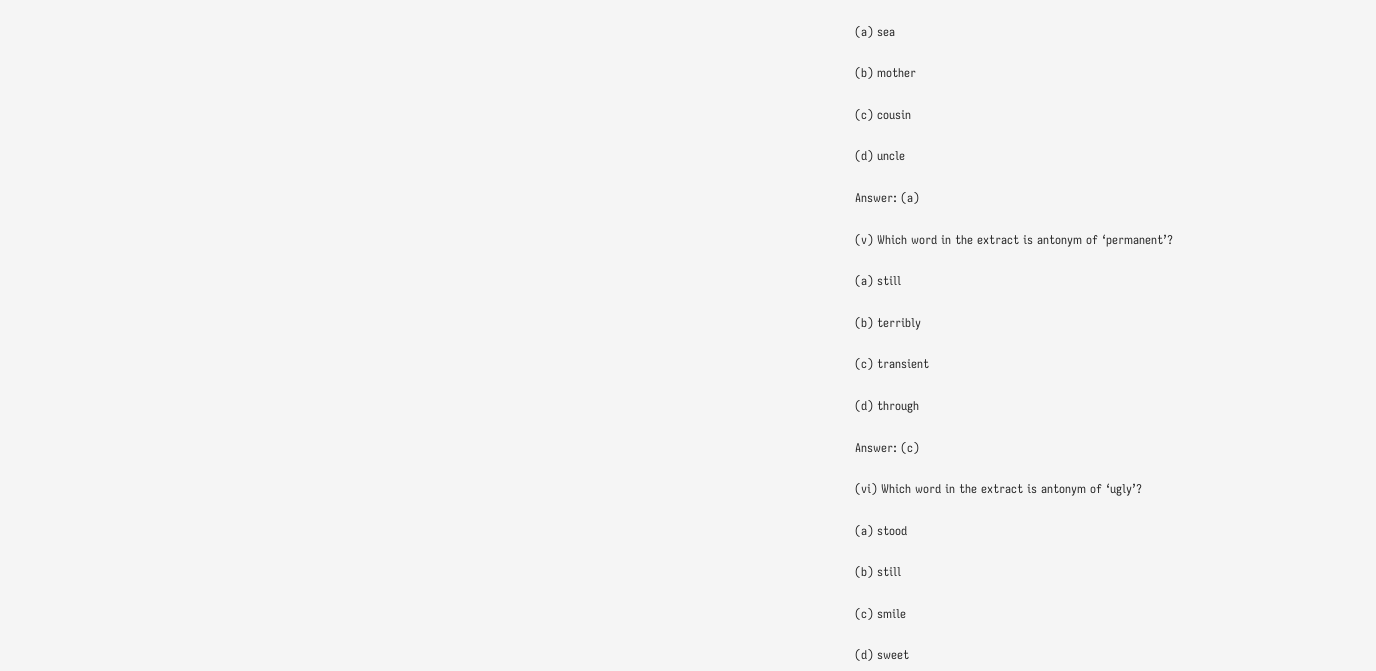(a) sea

(b) mother

(c) cousin

(d) uncle

Answer: (a)

(v) Which word in the extract is antonym of ‘permanent’?

(a) still

(b) terribly

(c) transient

(d) through

Answer: (c)

(vi) Which word in the extract is antonym of ‘ugly’?

(a) stood

(b) still

(c) smile

(d) sweet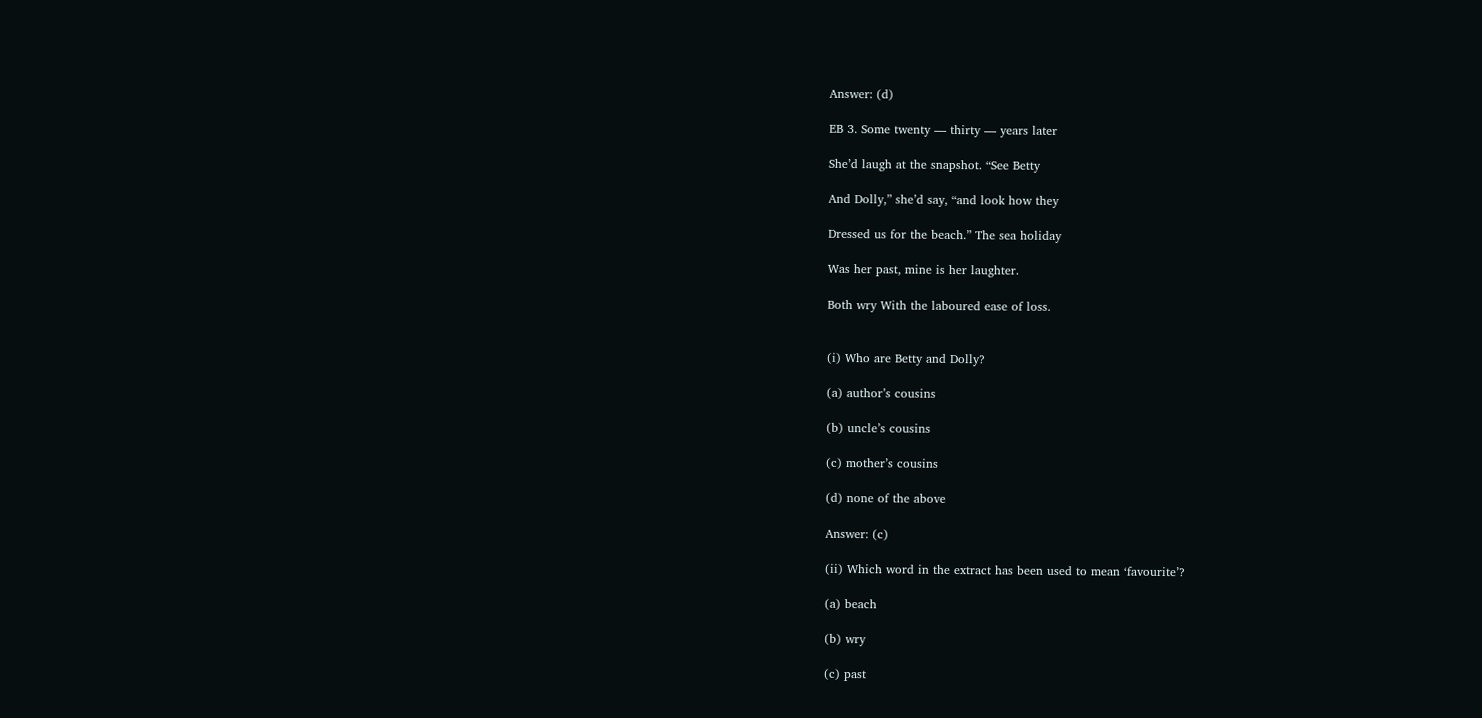Answer: (d)

EB 3. Some twenty — thirty — years later

She’d laugh at the snapshot. “See Betty

And Dolly,” she’d say, “and look how they

Dressed us for the beach.” The sea holiday

Was her past, mine is her laughter.

Both wry With the laboured ease of loss.


(i) Who are Betty and Dolly?

(a) author’s cousins

(b) uncle’s cousins

(c) mother’s cousins

(d) none of the above

Answer: (c)

(ii) Which word in the extract has been used to mean ‘favourite’?

(a) beach

(b) wry

(c) past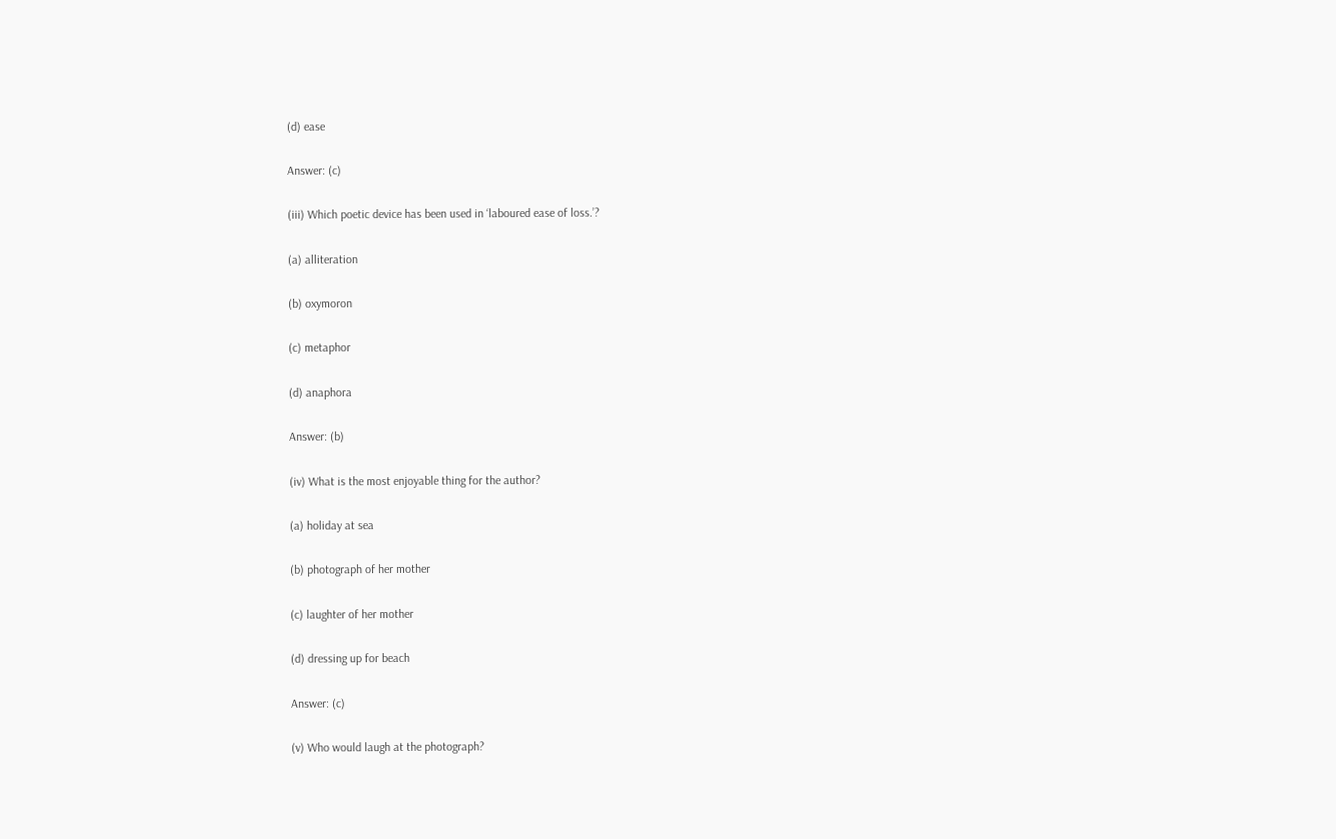(d) ease

Answer: (c)

(iii) Which poetic device has been used in ‘laboured ease of loss.’?

(a) alliteration

(b) oxymoron

(c) metaphor

(d) anaphora

Answer: (b)

(iv) What is the most enjoyable thing for the author?

(a) holiday at sea

(b) photograph of her mother

(c) laughter of her mother

(d) dressing up for beach

Answer: (c)

(v) Who would laugh at the photograph?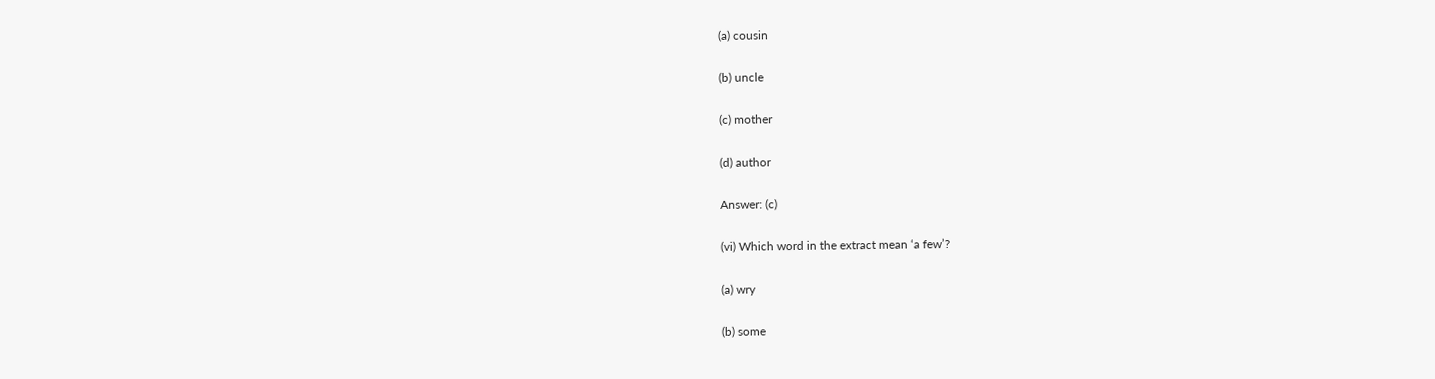(a) cousin

(b) uncle

(c) mother

(d) author

Answer: (c)

(vi) Which word in the extract mean ‘a few’?

(a) wry

(b) some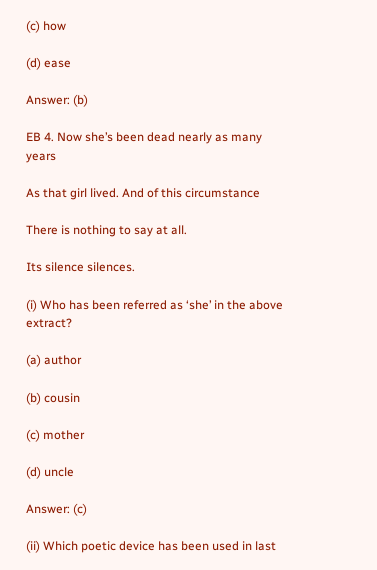(c) how

(d) ease

Answer: (b)

EB 4. Now she’s been dead nearly as many years

As that girl lived. And of this circumstance

There is nothing to say at all.

Its silence silences.

(i) Who has been referred as ‘she’ in the above extract?

(a) author

(b) cousin

(c) mother

(d) uncle

Answer: (c)

(ii) Which poetic device has been used in last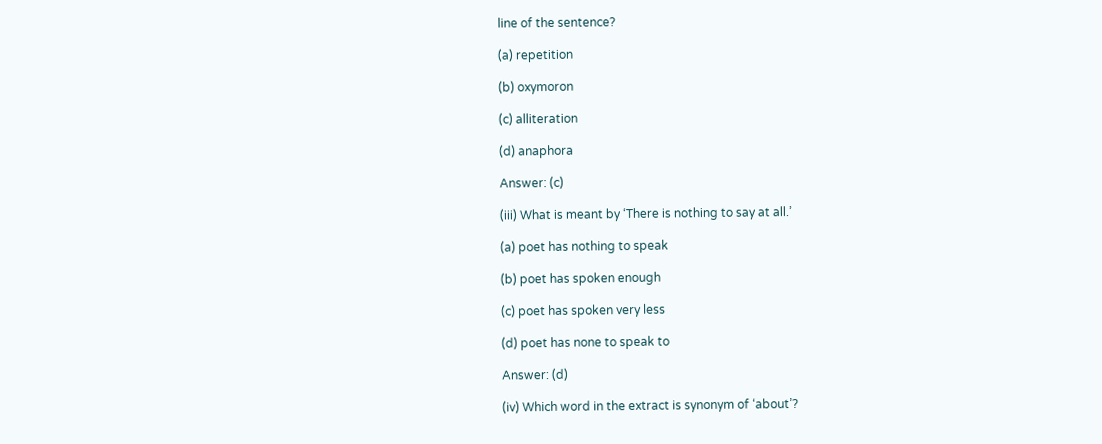line of the sentence?

(a) repetition

(b) oxymoron

(c) alliteration

(d) anaphora

Answer: (c)

(iii) What is meant by ‘There is nothing to say at all.’

(a) poet has nothing to speak

(b) poet has spoken enough

(c) poet has spoken very less

(d) poet has none to speak to

Answer: (d)

(iv) Which word in the extract is synonym of ‘about’?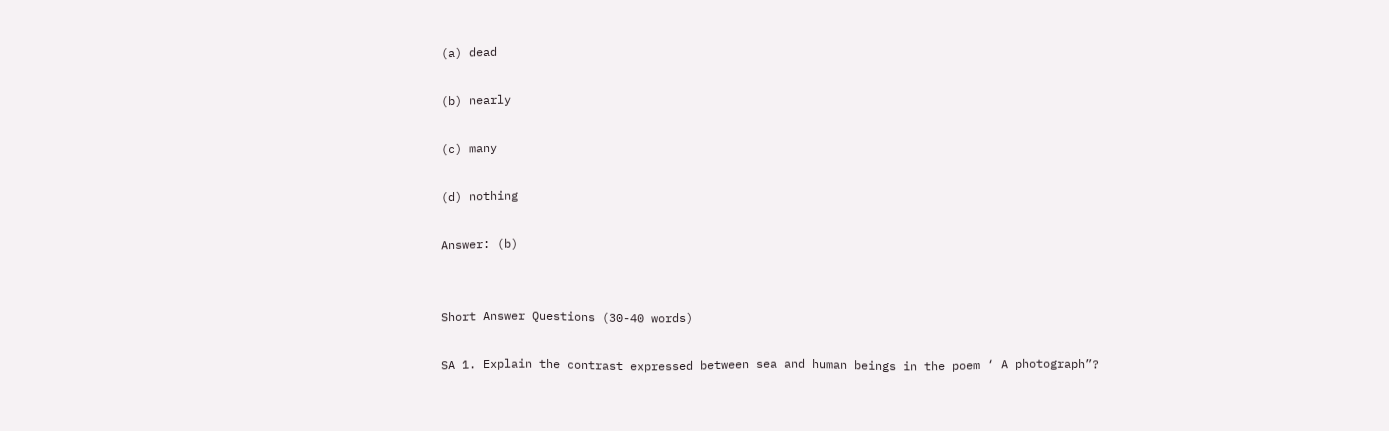(a) dead

(b) nearly

(c) many

(d) nothing

Answer: (b)


Short Answer Questions (30-40 words)

SA 1. Explain the contrast expressed between sea and human beings in the poem ‘ A photograph”?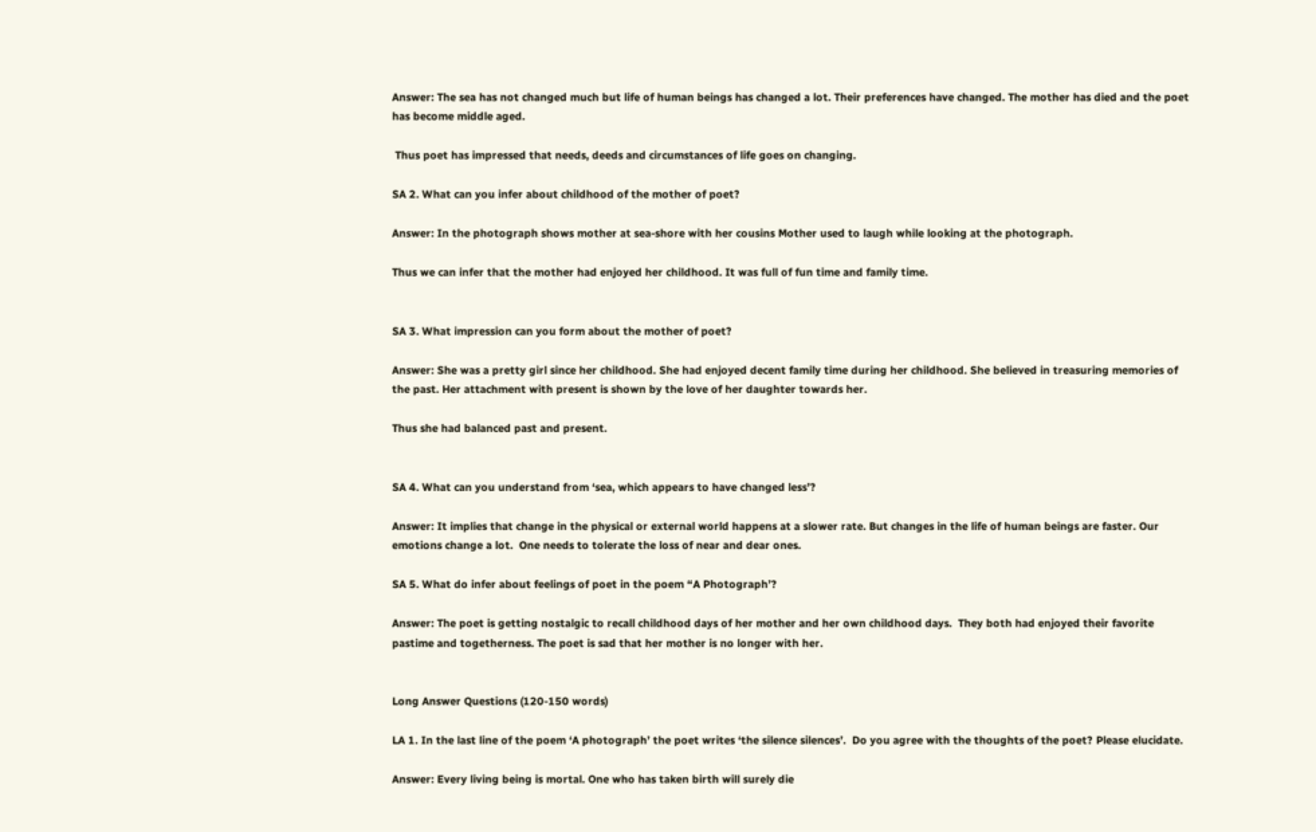Answer: The sea has not changed much but life of human beings has changed a lot. Their preferences have changed. The mother has died and the poet has become middle aged.

 Thus poet has impressed that needs, deeds and circumstances of life goes on changing.

SA 2. What can you infer about childhood of the mother of poet?

Answer: In the photograph shows mother at sea-shore with her cousins Mother used to laugh while looking at the photograph.

Thus we can infer that the mother had enjoyed her childhood. It was full of fun time and family time.


SA 3. What impression can you form about the mother of poet?

Answer: She was a pretty girl since her childhood. She had enjoyed decent family time during her childhood. She believed in treasuring memories of the past. Her attachment with present is shown by the love of her daughter towards her.

Thus she had balanced past and present.


SA 4. What can you understand from ‘sea, which appears to have changed less’?

Answer: It implies that change in the physical or external world happens at a slower rate. But changes in the life of human beings are faster. Our emotions change a lot.  One needs to tolerate the loss of near and dear ones.

SA 5. What do infer about feelings of poet in the poem “A Photograph’?

Answer: The poet is getting nostalgic to recall childhood days of her mother and her own childhood days.  They both had enjoyed their favorite pastime and togetherness. The poet is sad that her mother is no longer with her.


Long Answer Questions (120-150 words)

LA 1. In the last line of the poem ‘A photograph’ the poet writes ‘the silence silences’.  Do you agree with the thoughts of the poet? Please elucidate.

Answer: Every living being is mortal. One who has taken birth will surely die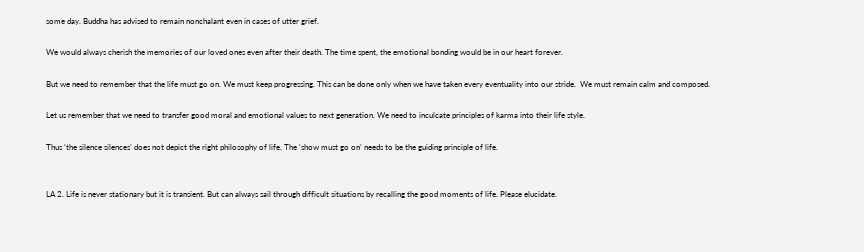some day. Buddha has advised to remain nonchalant even in cases of utter grief.

We would always cherish the memories of our loved ones even after their death. The time spent, the emotional bonding would be in our heart forever.

But we need to remember that the life must go on. We must keep progressing. This can be done only when we have taken every eventuality into our stride.  We must remain calm and composed.

Let us remember that we need to transfer good moral and emotional values to next generation. We need to inculcate principles of karma into their life style.

Thus ‘the silence silences’ does not depict the right philosophy of life. The ‘show must go on’ needs to be the guiding principle of life.


LA 2. Life is never stationary but it is transient. But can always sail through difficult situations by recalling the good moments of life. Please elucidate.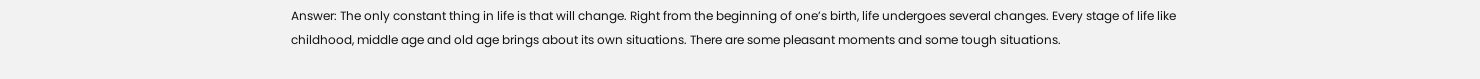Answer: The only constant thing in life is that will change. Right from the beginning of one’s birth, life undergoes several changes. Every stage of life like childhood, middle age and old age brings about its own situations. There are some pleasant moments and some tough situations.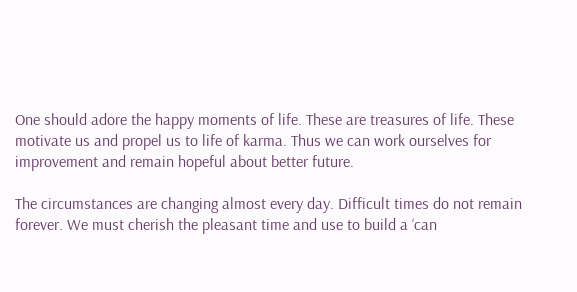One should adore the happy moments of life. These are treasures of life. These motivate us and propel us to life of karma. Thus we can work ourselves for improvement and remain hopeful about better future.

The circumstances are changing almost every day. Difficult times do not remain forever. We must cherish the pleasant time and use to build a ‘can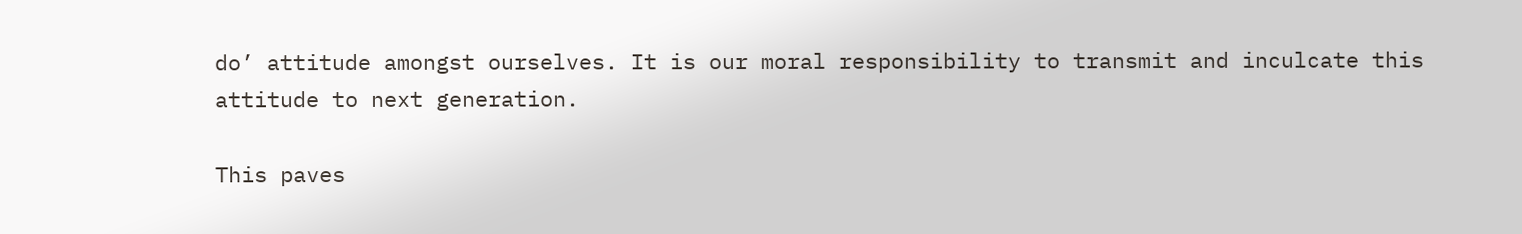do’ attitude amongst ourselves. It is our moral responsibility to transmit and inculcate this attitude to next generation.

This paves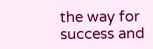the way for success and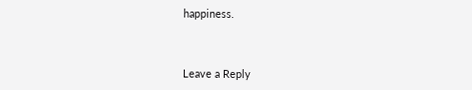happiness.



Leave a Reply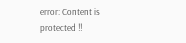error: Content is protected !!